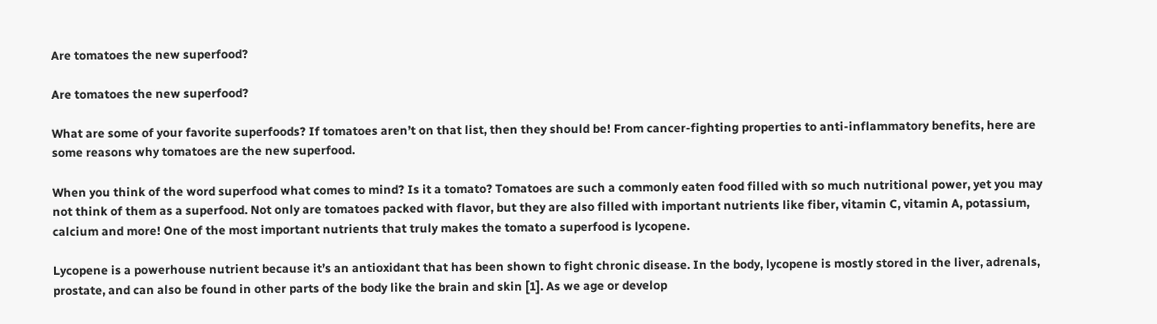Are tomatoes the new superfood?

Are tomatoes the new superfood?

What are some of your favorite superfoods? If tomatoes aren’t on that list, then they should be! From cancer-fighting properties to anti-inflammatory benefits, here are some reasons why tomatoes are the new superfood.

When you think of the word superfood what comes to mind? Is it a tomato? Tomatoes are such a commonly eaten food filled with so much nutritional power, yet you may not think of them as a superfood. Not only are tomatoes packed with flavor, but they are also filled with important nutrients like fiber, vitamin C, vitamin A, potassium, calcium and more! One of the most important nutrients that truly makes the tomato a superfood is lycopene.

Lycopene is a powerhouse nutrient because it’s an antioxidant that has been shown to fight chronic disease. In the body, lycopene is mostly stored in the liver, adrenals, prostate, and can also be found in other parts of the body like the brain and skin [1]. As we age or develop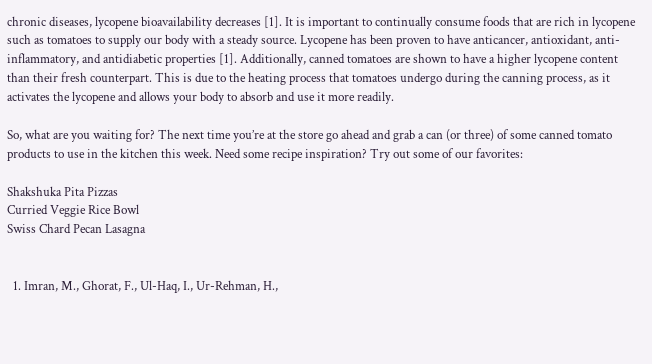chronic diseases, lycopene bioavailability decreases [1]. It is important to continually consume foods that are rich in lycopene such as tomatoes to supply our body with a steady source. Lycopene has been proven to have anticancer, antioxidant, anti-inflammatory, and antidiabetic properties [1]. Additionally, canned tomatoes are shown to have a higher lycopene content than their fresh counterpart. This is due to the heating process that tomatoes undergo during the canning process, as it activates the lycopene and allows your body to absorb and use it more readily.

So, what are you waiting for? The next time you’re at the store go ahead and grab a can (or three) of some canned tomato products to use in the kitchen this week. Need some recipe inspiration? Try out some of our favorites:

Shakshuka Pita Pizzas
Curried Veggie Rice Bowl
Swiss Chard Pecan Lasagna


  1. Imran, M., Ghorat, F., Ul-Haq, I., Ur-Rehman, H.,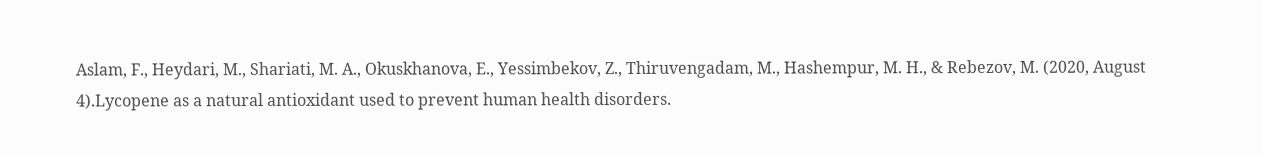Aslam, F., Heydari, M., Shariati, M. A., Okuskhanova, E., Yessimbekov, Z., Thiruvengadam, M., Hashempur, M. H., & Rebezov, M. (2020, August 4).Lycopene as a natural antioxidant used to prevent human health disorders.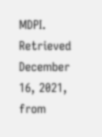MDPI. Retrieved December 16, 2021, from